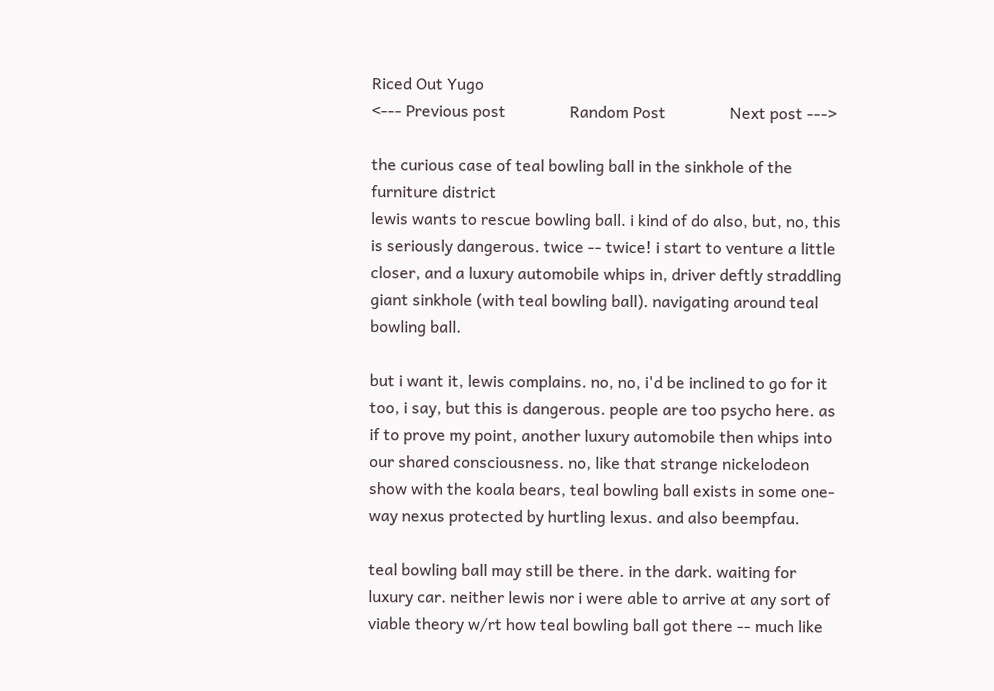Riced Out Yugo
<--- Previous post                Random Post                Next post --->

the curious case of teal bowling ball in the sinkhole of the furniture district
lewis wants to rescue bowling ball. i kind of do also, but, no, this is seriously dangerous. twice -- twice! i start to venture a little closer, and a luxury automobile whips in, driver deftly straddling giant sinkhole (with teal bowling ball). navigating around teal bowling ball.

but i want it, lewis complains. no, no, i'd be inclined to go for it too, i say, but this is dangerous. people are too psycho here. as if to prove my point, another luxury automobile then whips into our shared consciousness. no, like that strange nickelodeon show with the koala bears, teal bowling ball exists in some one-way nexus protected by hurtling lexus. and also beempfau.

teal bowling ball may still be there. in the dark. waiting for luxury car. neither lewis nor i were able to arrive at any sort of viable theory w/rt how teal bowling ball got there -- much like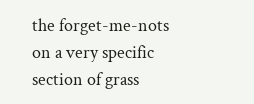the forget-me-nots on a very specific section of grass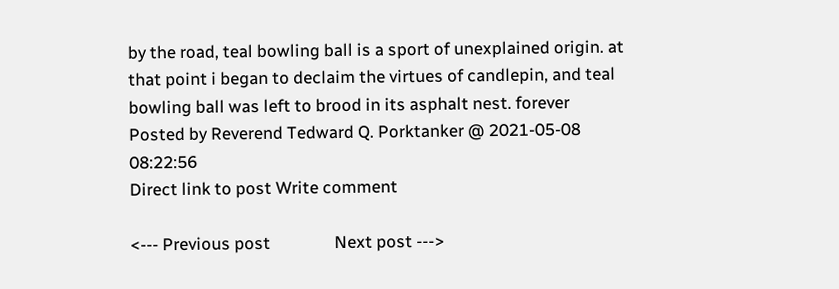by the road, teal bowling ball is a sport of unexplained origin. at that point i began to declaim the virtues of candlepin, and teal bowling ball was left to brood in its asphalt nest. forever
Posted by Reverend Tedward Q. Porktanker @ 2021-05-08 08:22:56
Direct link to post Write comment

<--- Previous post                Next post --->